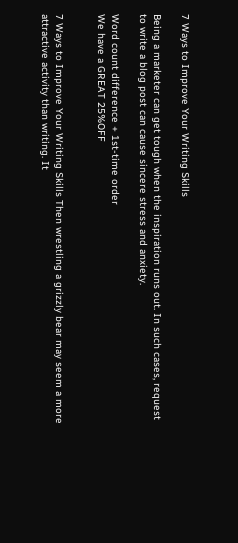7 Ways to Improve Your Writing Skills

Being a marketer can get tough when the inspiration runs out. In such cases, request to write a blog post can cause sincere stress and anxiety.

Word count difference + 1st-time order
We have a GREAT 25%OFF


7 Ways to Improve Your Writing Skills Then wrestling a grizzly bear may seem a more attractive activity than writing. It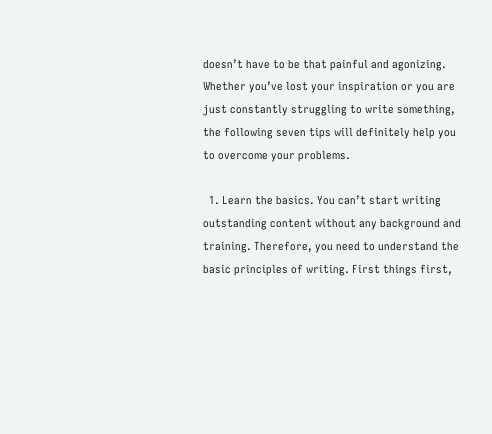doesn’t have to be that painful and agonizing. Whether you’ve lost your inspiration or you are just constantly struggling to write something, the following seven tips will definitely help you to overcome your problems.

  1. Learn the basics. You can’t start writing outstanding content without any background and training. Therefore, you need to understand the basic principles of writing. First things first,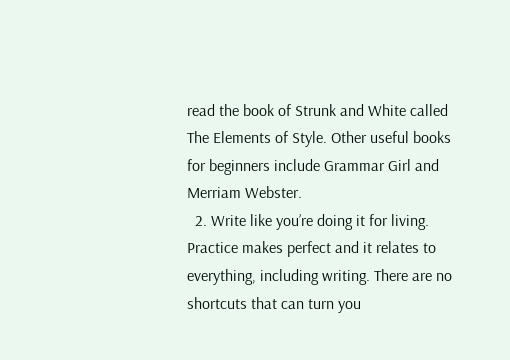read the book of Strunk and White called The Elements of Style. Other useful books for beginners include Grammar Girl and Merriam Webster.
  2. Write like you’re doing it for living. Practice makes perfect and it relates to everything, including writing. There are no shortcuts that can turn you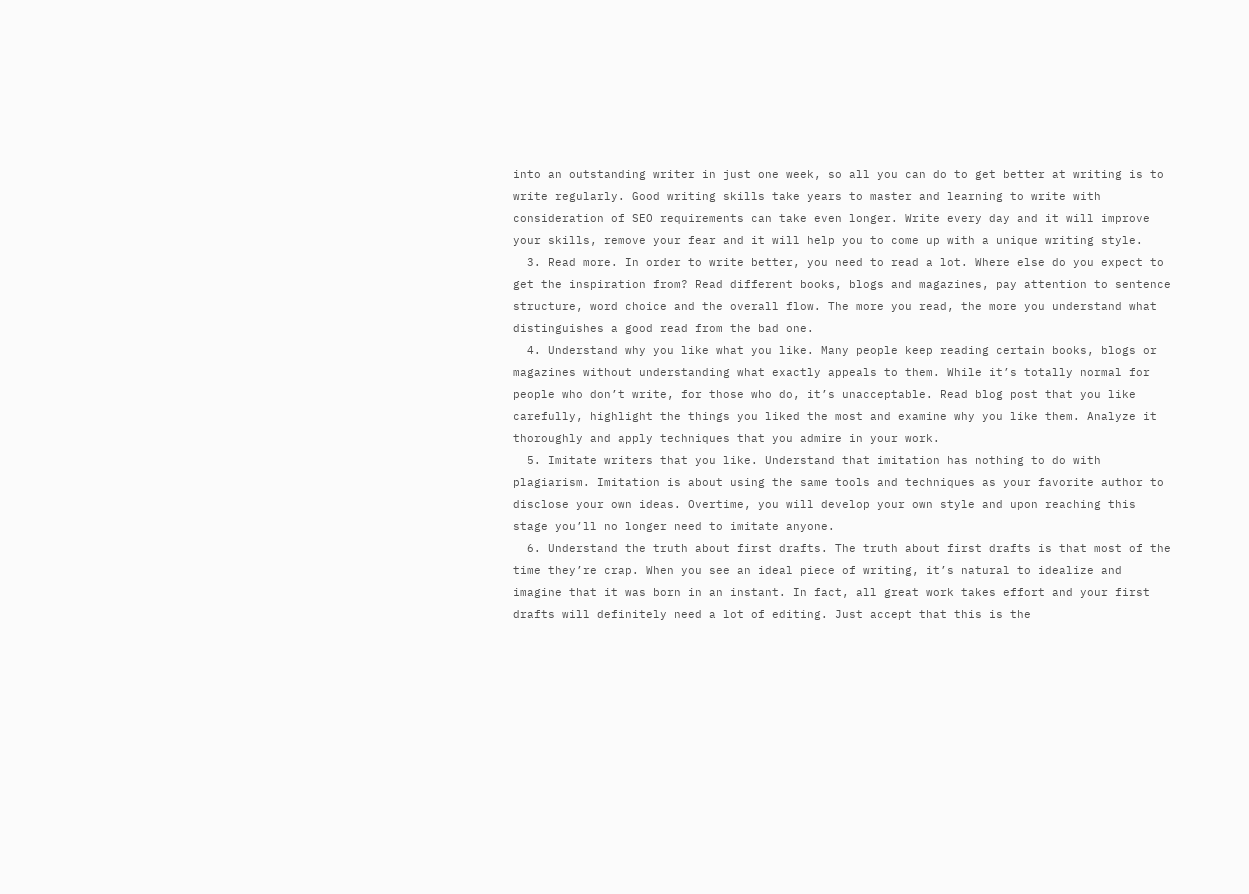into an outstanding writer in just one week, so all you can do to get better at writing is to write regularly. Good writing skills take years to master and learning to write with consideration of SEO requirements can take even longer. Write every day and it will improve your skills, remove your fear and it will help you to come up with a unique writing style.
  3. Read more. In order to write better, you need to read a lot. Where else do you expect to get the inspiration from? Read different books, blogs and magazines, pay attention to sentence structure, word choice and the overall flow. The more you read, the more you understand what distinguishes a good read from the bad one.
  4. Understand why you like what you like. Many people keep reading certain books, blogs or magazines without understanding what exactly appeals to them. While it’s totally normal for people who don’t write, for those who do, it’s unacceptable. Read blog post that you like carefully, highlight the things you liked the most and examine why you like them. Analyze it thoroughly and apply techniques that you admire in your work.
  5. Imitate writers that you like. Understand that imitation has nothing to do with plagiarism. Imitation is about using the same tools and techniques as your favorite author to disclose your own ideas. Overtime, you will develop your own style and upon reaching this stage you’ll no longer need to imitate anyone.
  6. Understand the truth about first drafts. The truth about first drafts is that most of the time they’re crap. When you see an ideal piece of writing, it’s natural to idealize and imagine that it was born in an instant. In fact, all great work takes effort and your first drafts will definitely need a lot of editing. Just accept that this is the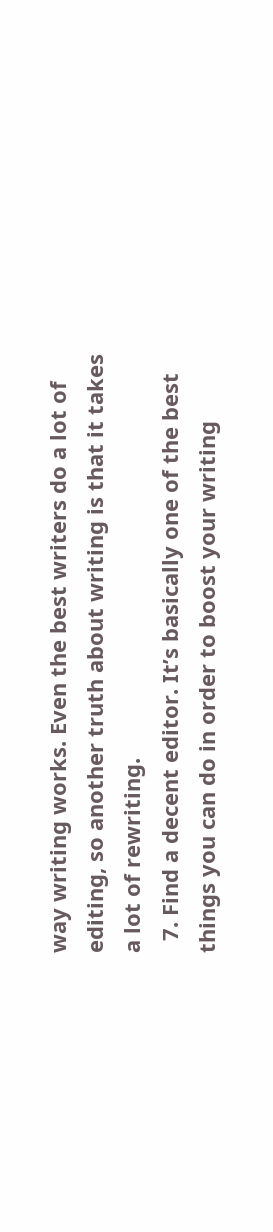way writing works. Even the best writers do a lot of editing, so another truth about writing is that it takes a lot of rewriting.
  7. Find a decent editor. It’s basically one of the best things you can do in order to boost your writing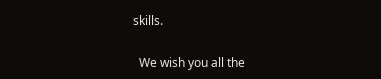skills.

  We wish you all the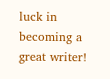luck in becoming a great writer!